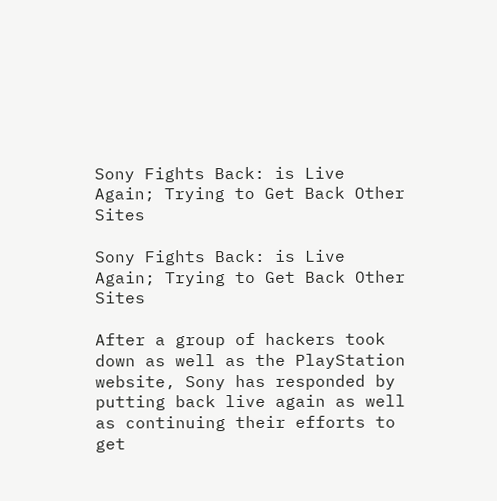Sony Fights Back: is Live Again; Trying to Get Back Other Sites

Sony Fights Back: is Live Again; Trying to Get Back Other Sites

After a group of hackers took down as well as the PlayStation website, Sony has responded by putting back live again as well as continuing their efforts to get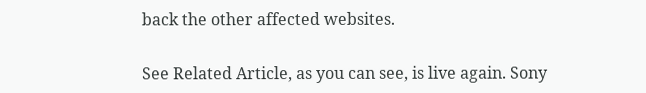back the other affected websites.

See Related Article, as you can see, is live again. Sony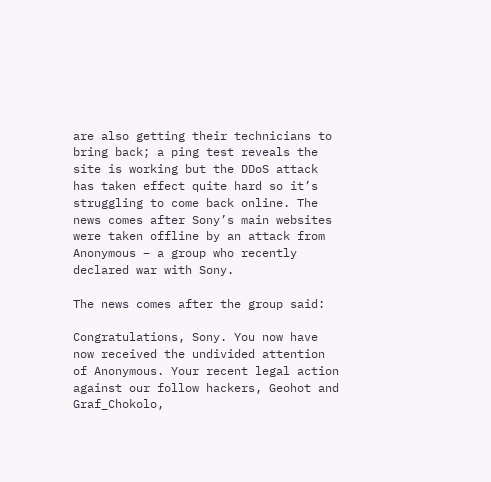are also getting their technicians to bring back; a ping test reveals the site is working but the DDoS attack has taken effect quite hard so it’s struggling to come back online. The news comes after Sony’s main websites were taken offline by an attack from Anonymous – a group who recently declared war with Sony.

The news comes after the group said:

Congratulations, Sony. You now have now received the undivided attention of Anonymous. Your recent legal action against our follow hackers, Geohot and Graf_Chokolo,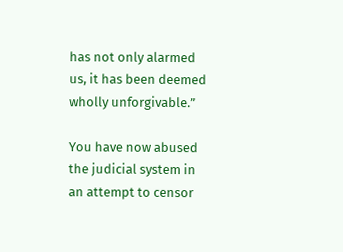has not only alarmed us, it has been deemed wholly unforgivable.”

You have now abused the judicial system in an attempt to censor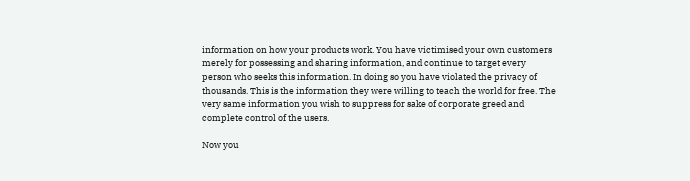information on how your products work. You have victimised your own customers merely for possessing and sharing information, and continue to target every person who seeks this information. In doing so you have violated the privacy of thousands. This is the information they were willing to teach the world for free. The very same information you wish to suppress for sake of corporate greed and complete control of the users.

Now you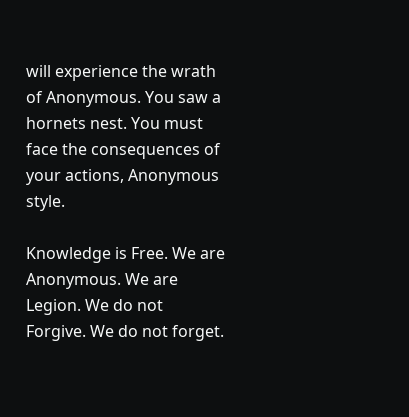will experience the wrath of Anonymous. You saw a hornets nest. You must face the consequences of your actions, Anonymous style.

Knowledge is Free. We are Anonymous. We are Legion. We do not Forgive. We do not forget.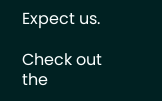Expect us.

Check out the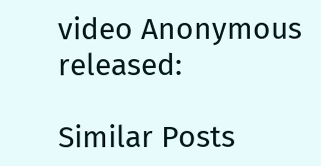video Anonymous released:

Similar Posts